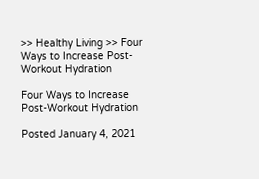>> Healthy Living >> Four Ways to Increase Post-Workout Hydration

Four Ways to Increase Post-Workout Hydration

Posted January 4, 2021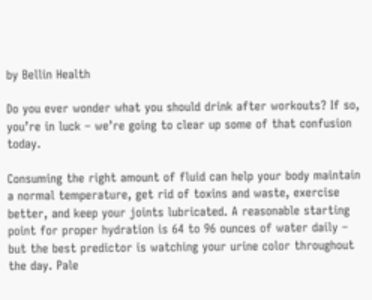by Bellin Health

Do you ever wonder what you should drink after workouts? If so, you’re in luck – we’re going to clear up some of that confusion today.

Consuming the right amount of fluid can help your body maintain a normal temperature, get rid of toxins and waste, exercise better, and keep your joints lubricated. A reasonable starting point for proper hydration is 64 to 96 ounces of water daily – but the best predictor is watching your urine color throughout the day. Pale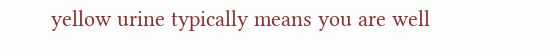yellow urine typically means you are well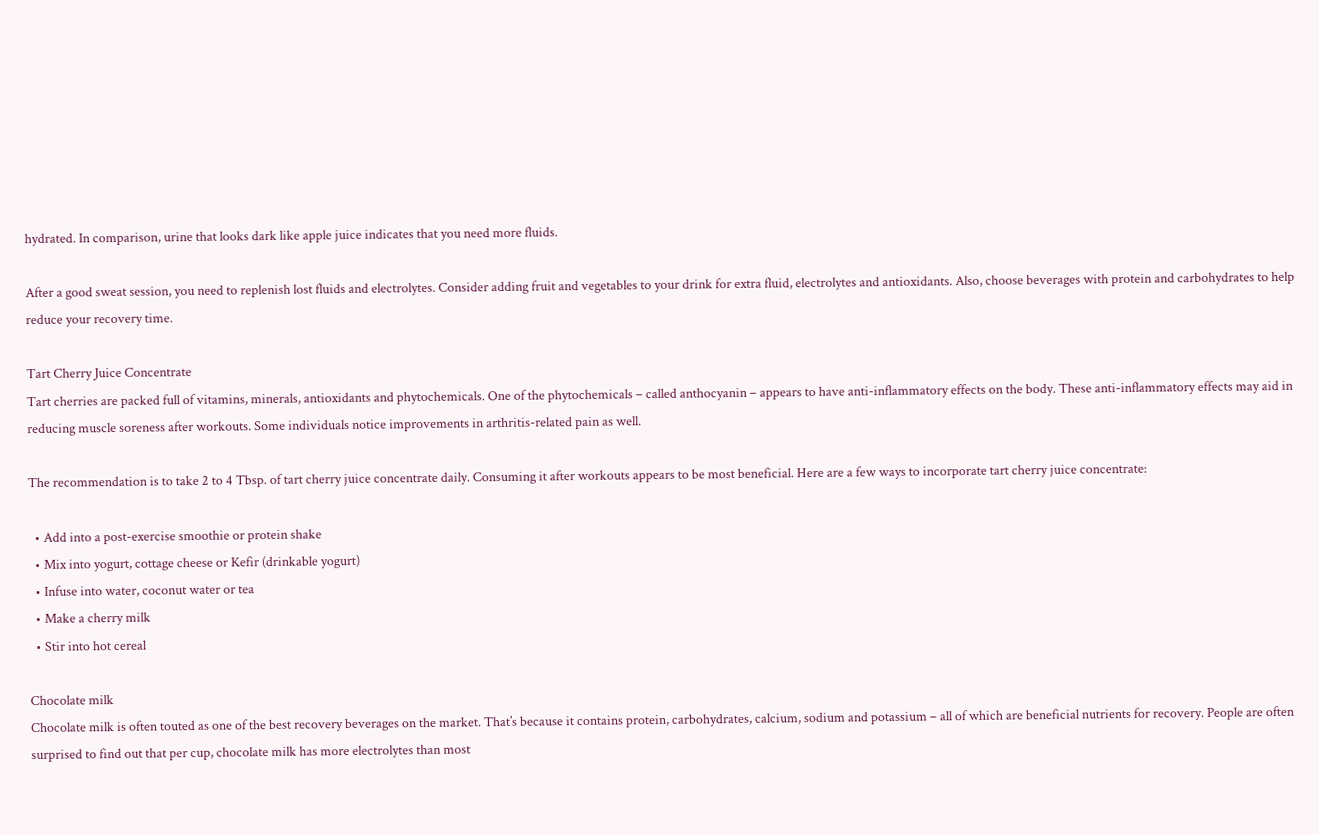hydrated. In comparison, urine that looks dark like apple juice indicates that you need more fluids.

After a good sweat session, you need to replenish lost fluids and electrolytes. Consider adding fruit and vegetables to your drink for extra fluid, electrolytes and antioxidants. Also, choose beverages with protein and carbohydrates to help reduce your recovery time.

Tart Cherry Juice Concentrate
Tart cherries are packed full of vitamins, minerals, antioxidants and phytochemicals. One of the phytochemicals – called anthocyanin – appears to have anti-inflammatory effects on the body. These anti-inflammatory effects may aid in reducing muscle soreness after workouts. Some individuals notice improvements in arthritis-related pain as well.

The recommendation is to take 2 to 4 Tbsp. of tart cherry juice concentrate daily. Consuming it after workouts appears to be most beneficial. Here are a few ways to incorporate tart cherry juice concentrate:

  • Add into a post-exercise smoothie or protein shake
  • Mix into yogurt, cottage cheese or Kefir (drinkable yogurt)
  • Infuse into water, coconut water or tea
  • Make a cherry milk
  • Stir into hot cereal

Chocolate milk
Chocolate milk is often touted as one of the best recovery beverages on the market. That’s because it contains protein, carbohydrates, calcium, sodium and potassium – all of which are beneficial nutrients for recovery. People are often surprised to find out that per cup, chocolate milk has more electrolytes than most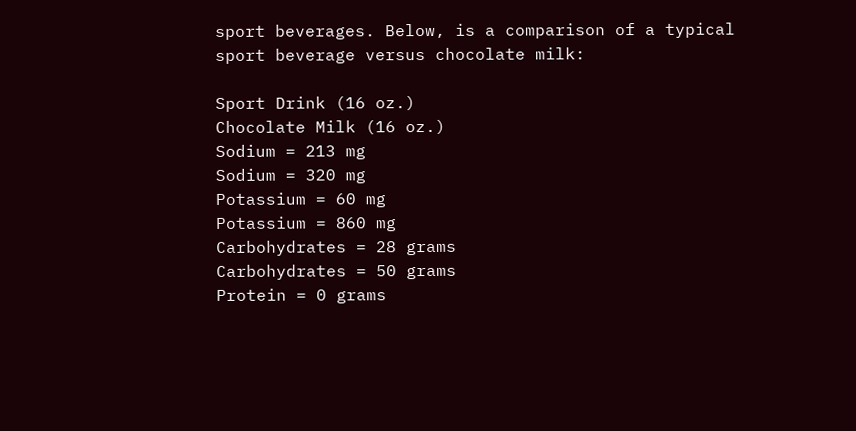sport beverages. Below, is a comparison of a typical sport beverage versus chocolate milk:

Sport Drink (16 oz.)                                                              Chocolate Milk (16 oz.)
Sodium = 213 mg                                                                   Sodium = 320 mg
Potassium = 60 mg                                                               Potassium = 860 mg
Carbohydrates = 28 grams                                                  Carbohydrates = 50 grams
Protein = 0 grams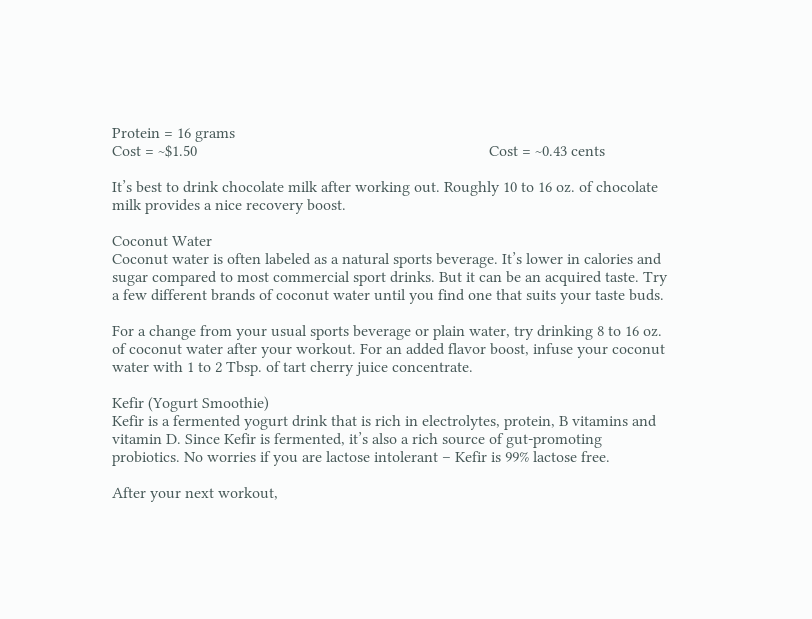Protein = 16 grams
Cost = ~$1.50                                                                         Cost = ~0.43 cents

It’s best to drink chocolate milk after working out. Roughly 10 to 16 oz. of chocolate milk provides a nice recovery boost.

Coconut Water
Coconut water is often labeled as a natural sports beverage. It’s lower in calories and sugar compared to most commercial sport drinks. But it can be an acquired taste. Try a few different brands of coconut water until you find one that suits your taste buds.

For a change from your usual sports beverage or plain water, try drinking 8 to 16 oz. of coconut water after your workout. For an added flavor boost, infuse your coconut water with 1 to 2 Tbsp. of tart cherry juice concentrate.

Kefir (Yogurt Smoothie)
Kefir is a fermented yogurt drink that is rich in electrolytes, protein, B vitamins and vitamin D. Since Kefir is fermented, it’s also a rich source of gut-promoting probiotics. No worries if you are lactose intolerant – Kefir is 99% lactose free.

After your next workout,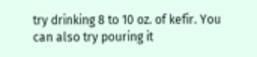try drinking 8 to 10 oz. of kefir. You can also try pouring it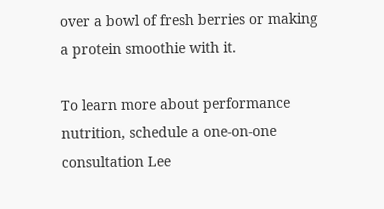over a bowl of fresh berries or making a protein smoothie with it.

To learn more about performance nutrition, schedule a one-on-one consultation Lee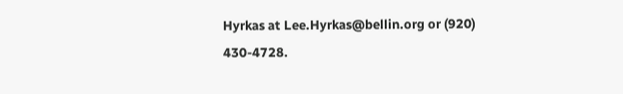Hyrkas at Lee.Hyrkas@bellin.org or (920) 430-4728.